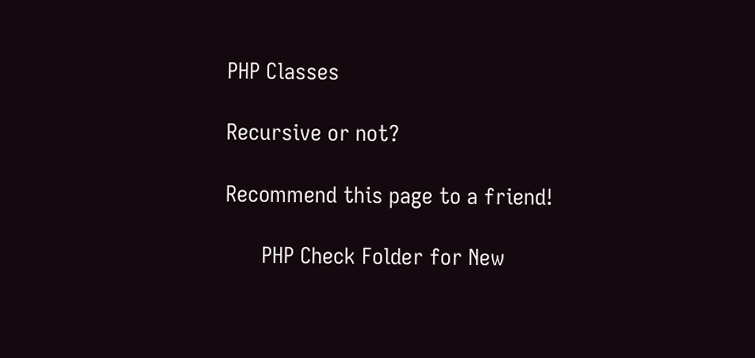PHP Classes

Recursive or not?

Recommend this page to a friend!

      PHP Check Folder for New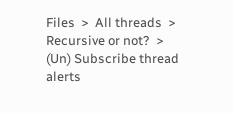Files  >  All threads  >  Recursive or not?  >  (Un) Subscribe thread alerts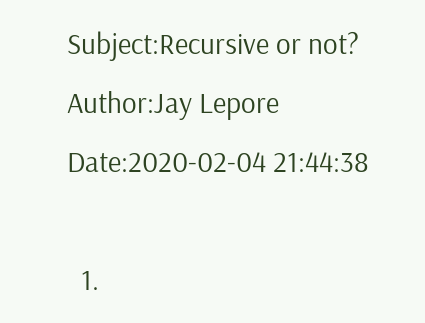Subject:Recursive or not?
Author:Jay Lepore
Date:2020-02-04 21:44:38

  1.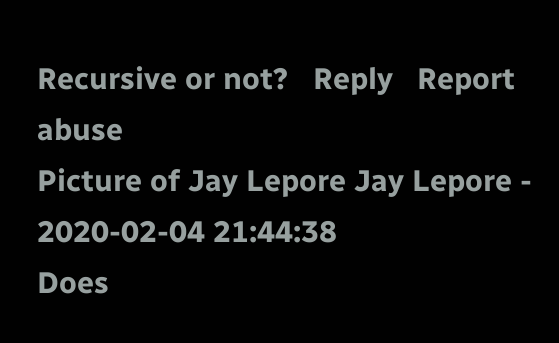Recursive or not?   Reply   Report abuse
Picture of Jay Lepore Jay Lepore - 2020-02-04 21:44:38
Does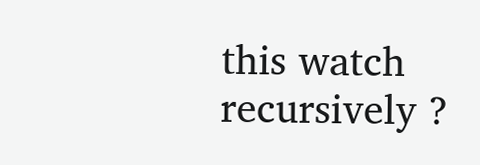this watch recursively ?